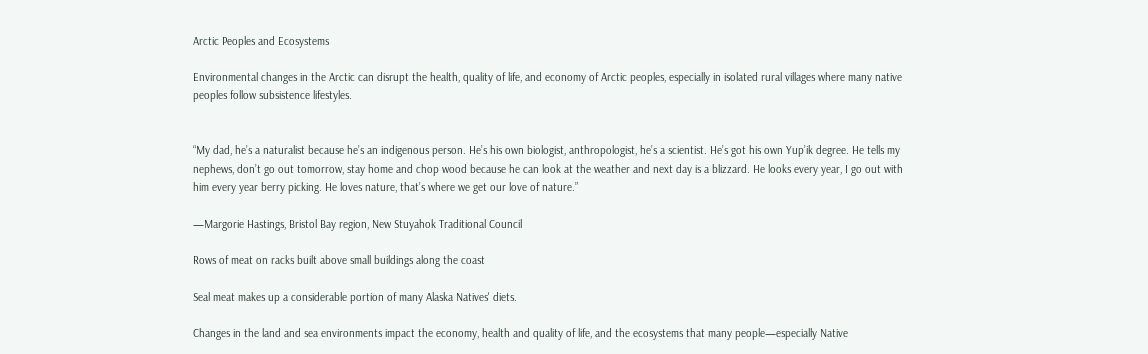Arctic Peoples and Ecosystems

Environmental changes in the Arctic can disrupt the health, quality of life, and economy of Arctic peoples, especially in isolated rural villages where many native peoples follow subsistence lifestyles.


“My dad, he’s a naturalist because he’s an indigenous person. He’s his own biologist, anthropologist, he’s a scientist. He’s got his own Yup’ik degree. He tells my nephews, don’t go out tomorrow, stay home and chop wood because he can look at the weather and next day is a blizzard. He looks every year, I go out with him every year berry picking. He loves nature, that’s where we get our love of nature.”

—Margorie Hastings, Bristol Bay region, New Stuyahok Traditional Council

Rows of meat on racks built above small buildings along the coast

Seal meat makes up a considerable portion of many Alaska Natives' diets.

Changes in the land and sea environments impact the economy, health and quality of life, and the ecosystems that many people—especially Native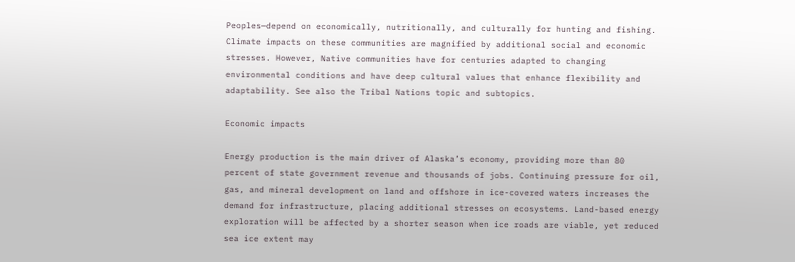Peoples—depend on economically, nutritionally, and culturally for hunting and fishing. Climate impacts on these communities are magnified by additional social and economic stresses. However, Native communities have for centuries adapted to changing environmental conditions and have deep cultural values that enhance flexibility and adaptability. See also the Tribal Nations topic and subtopics.

Economic impacts

Energy production is the main driver of Alaska’s economy, providing more than 80 percent of state government revenue and thousands of jobs. Continuing pressure for oil, gas, and mineral development on land and offshore in ice-covered waters increases the demand for infrastructure, placing additional stresses on ecosystems. Land-based energy exploration will be affected by a shorter season when ice roads are viable, yet reduced sea ice extent may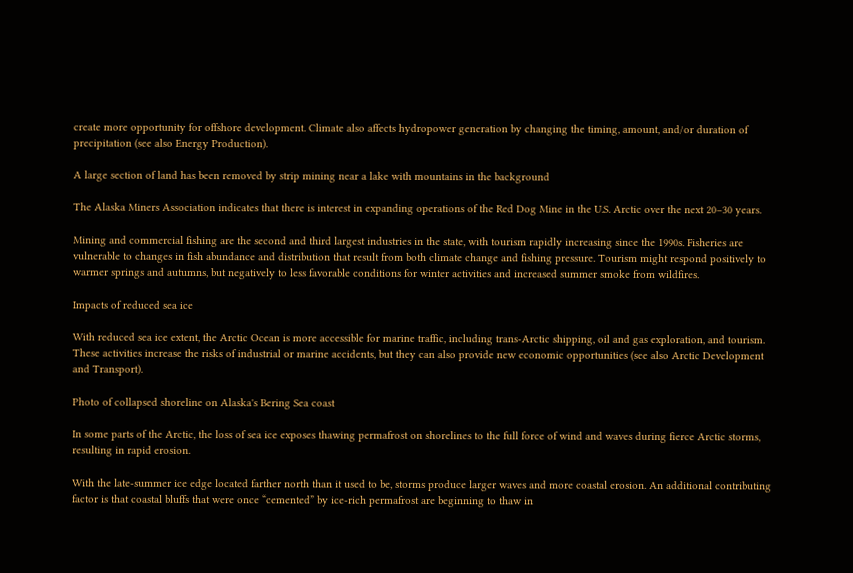create more opportunity for offshore development. Climate also affects hydropower generation by changing the timing, amount, and/or duration of precipitation (see also Energy Production).

A large section of land has been removed by strip mining near a lake with mountains in the background

The Alaska Miners Association indicates that there is interest in expanding operations of the Red Dog Mine in the U.S. Arctic over the next 20–30 years.

Mining and commercial fishing are the second and third largest industries in the state, with tourism rapidly increasing since the 1990s. Fisheries are vulnerable to changes in fish abundance and distribution that result from both climate change and fishing pressure. Tourism might respond positively to warmer springs and autumns, but negatively to less favorable conditions for winter activities and increased summer smoke from wildfires.

Impacts of reduced sea ice

With reduced sea ice extent, the Arctic Ocean is more accessible for marine traffic, including trans-Arctic shipping, oil and gas exploration, and tourism. These activities increase the risks of industrial or marine accidents, but they can also provide new economic opportunities (see also Arctic Development and Transport).

Photo of collapsed shoreline on Alaska's Bering Sea coast

In some parts of the Arctic, the loss of sea ice exposes thawing permafrost on shorelines to the full force of wind and waves during fierce Arctic storms, resulting in rapid erosion.

With the late-summer ice edge located farther north than it used to be, storms produce larger waves and more coastal erosion. An additional contributing factor is that coastal bluffs that were once “cemented” by ice-rich permafrost are beginning to thaw in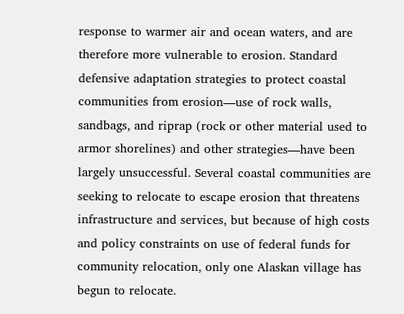response to warmer air and ocean waters, and are therefore more vulnerable to erosion. Standard defensive adaptation strategies to protect coastal communities from erosion—use of rock walls, sandbags, and riprap (rock or other material used to armor shorelines) and other strategies—have been largely unsuccessful. Several coastal communities are seeking to relocate to escape erosion that threatens infrastructure and services, but because of high costs and policy constraints on use of federal funds for community relocation, only one Alaskan village has begun to relocate.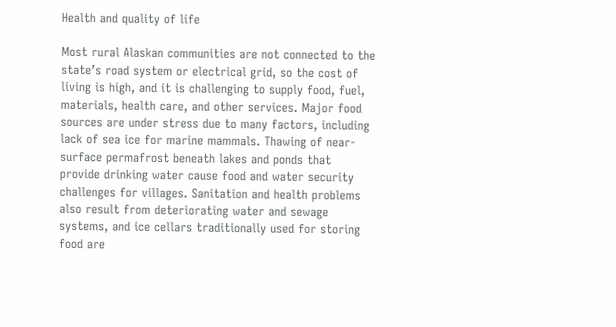Health and quality of life

Most rural Alaskan communities are not connected to the state’s road system or electrical grid, so the cost of living is high, and it is challenging to supply food, fuel, materials, health care, and other services. Major food sources are under stress due to many factors, including lack of sea ice for marine mammals. Thawing of near-surface permafrost beneath lakes and ponds that provide drinking water cause food and water security challenges for villages. Sanitation and health problems also result from deteriorating water and sewage systems, and ice cellars traditionally used for storing food are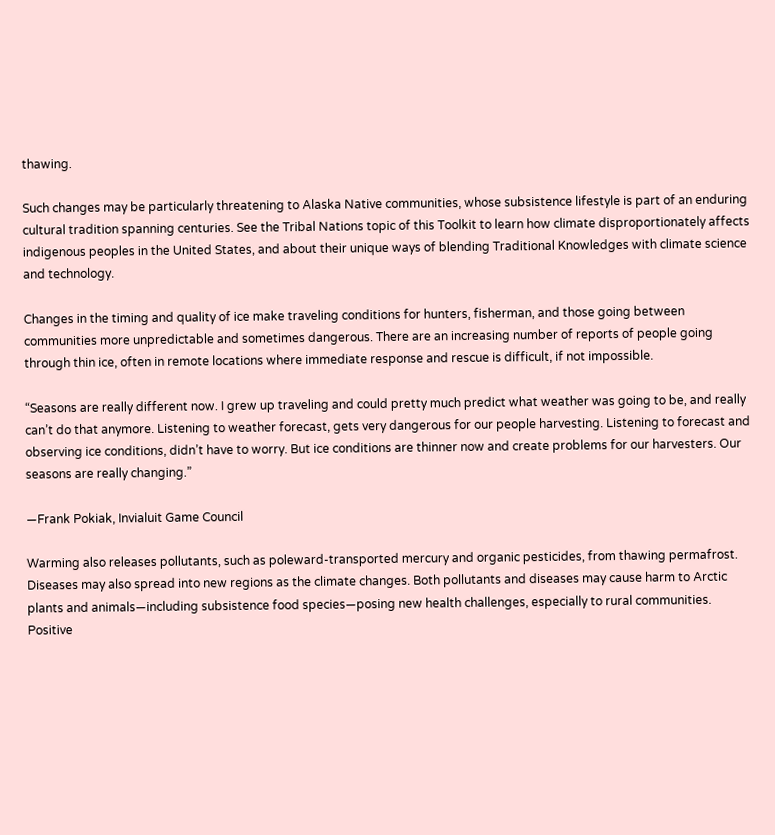thawing.

Such changes may be particularly threatening to Alaska Native communities, whose subsistence lifestyle is part of an enduring cultural tradition spanning centuries. See the Tribal Nations topic of this Toolkit to learn how climate disproportionately affects indigenous peoples in the United States, and about their unique ways of blending Traditional Knowledges with climate science and technology.

Changes in the timing and quality of ice make traveling conditions for hunters, fisherman, and those going between communities more unpredictable and sometimes dangerous. There are an increasing number of reports of people going through thin ice, often in remote locations where immediate response and rescue is difficult, if not impossible.

“Seasons are really different now. I grew up traveling and could pretty much predict what weather was going to be, and really can’t do that anymore. Listening to weather forecast, gets very dangerous for our people harvesting. Listening to forecast and observing ice conditions, didn’t have to worry. But ice conditions are thinner now and create problems for our harvesters. Our seasons are really changing.”

—Frank Pokiak, Invialuit Game Council

Warming also releases pollutants, such as poleward-transported mercury and organic pesticides, from thawing permafrost. Diseases may also spread into new regions as the climate changes. Both pollutants and diseases may cause harm to Arctic plants and animals—including subsistence food species—posing new health challenges, especially to rural communities. Positive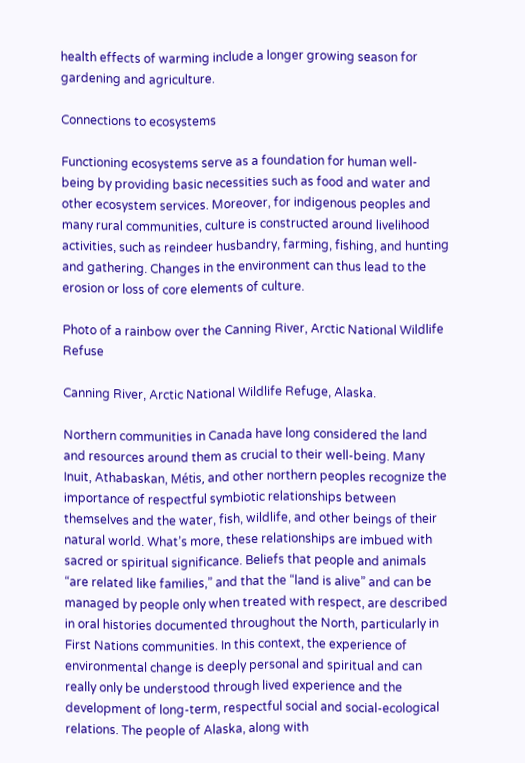health effects of warming include a longer growing season for gardening and agriculture.

Connections to ecosystems

Functioning ecosystems serve as a foundation for human well-being by providing basic necessities such as food and water and other ecosystem services. Moreover, for indigenous peoples and many rural communities, culture is constructed around livelihood activities, such as reindeer husbandry, farming, fishing, and hunting and gathering. Changes in the environment can thus lead to the erosion or loss of core elements of culture.

Photo of a rainbow over the Canning River, Arctic National Wildlife Refuse

Canning River, Arctic National Wildlife Refuge, Alaska.

Northern communities in Canada have long considered the land and resources around them as crucial to their well-being. Many Inuit, Athabaskan, Métis, and other northern peoples recognize the importance of respectful symbiotic relationships between themselves and the water, fish, wildlife, and other beings of their natural world. What’s more, these relationships are imbued with sacred or spiritual significance. Beliefs that people and animals “are related like families,” and that the “land is alive” and can be managed by people only when treated with respect, are described in oral histories documented throughout the North, particularly in First Nations communities. In this context, the experience of environmental change is deeply personal and spiritual and can really only be understood through lived experience and the development of long-term, respectful social and social-ecological relations. The people of Alaska, along with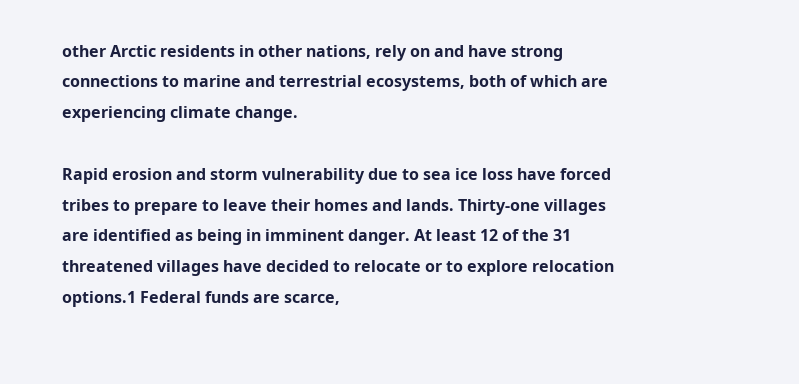other Arctic residents in other nations, rely on and have strong connections to marine and terrestrial ecosystems, both of which are experiencing climate change.

Rapid erosion and storm vulnerability due to sea ice loss have forced tribes to prepare to leave their homes and lands. Thirty-one villages are identified as being in imminent danger. At least 12 of the 31 threatened villages have decided to relocate or to explore relocation options.1 Federal funds are scarce,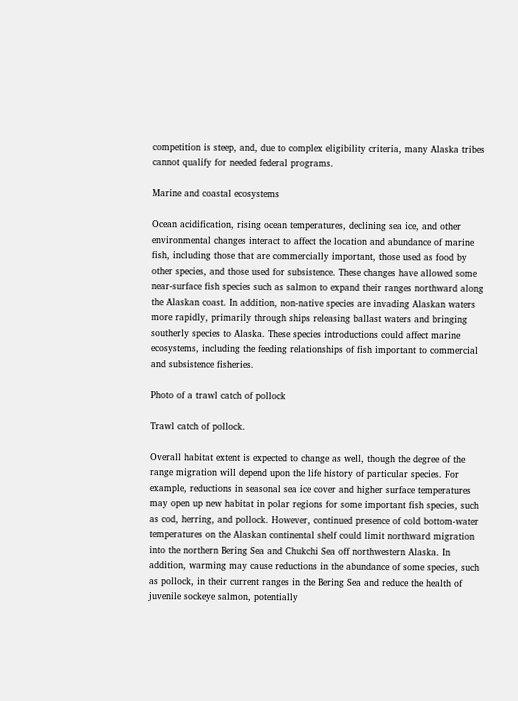competition is steep, and, due to complex eligibility criteria, many Alaska tribes cannot qualify for needed federal programs.

Marine and coastal ecosystems

Ocean acidification, rising ocean temperatures, declining sea ice, and other environmental changes interact to affect the location and abundance of marine fish, including those that are commercially important, those used as food by other species, and those used for subsistence. These changes have allowed some near-surface fish species such as salmon to expand their ranges northward along the Alaskan coast. In addition, non-native species are invading Alaskan waters more rapidly, primarily through ships releasing ballast waters and bringing southerly species to Alaska. These species introductions could affect marine ecosystems, including the feeding relationships of fish important to commercial and subsistence fisheries.

Photo of a trawl catch of pollock

Trawl catch of pollock.

Overall habitat extent is expected to change as well, though the degree of the range migration will depend upon the life history of particular species. For example, reductions in seasonal sea ice cover and higher surface temperatures may open up new habitat in polar regions for some important fish species, such as cod, herring, and pollock. However, continued presence of cold bottom-water temperatures on the Alaskan continental shelf could limit northward migration into the northern Bering Sea and Chukchi Sea off northwestern Alaska. In addition, warming may cause reductions in the abundance of some species, such as pollock, in their current ranges in the Bering Sea and reduce the health of juvenile sockeye salmon, potentially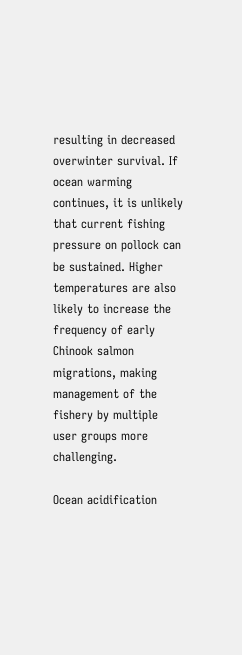resulting in decreased overwinter survival. If ocean warming continues, it is unlikely that current fishing pressure on pollock can be sustained. Higher temperatures are also likely to increase the frequency of early Chinook salmon migrations, making management of the fishery by multiple user groups more challenging.

Ocean acidification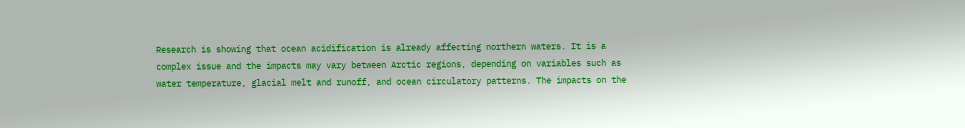Research is showing that ocean acidification is already affecting northern waters. It is a complex issue and the impacts may vary between Arctic regions, depending on variables such as water temperature, glacial melt and runoff, and ocean circulatory patterns. The impacts on the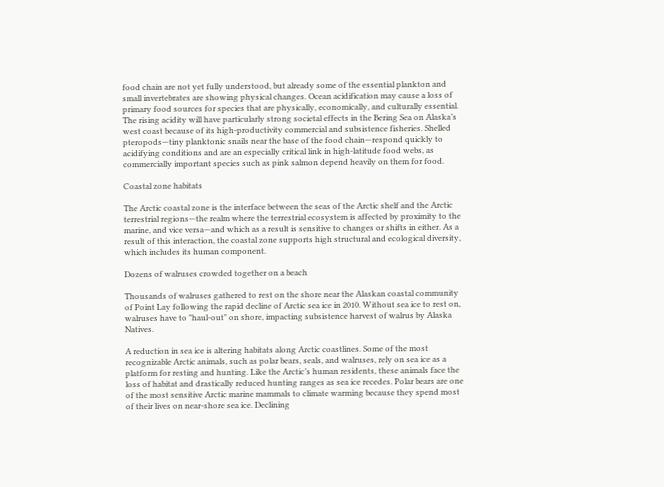food chain are not yet fully understood, but already some of the essential plankton and small invertebrates are showing physical changes. Ocean acidification may cause a loss of primary food sources for species that are physically, economically, and culturally essential. The rising acidity will have particularly strong societal effects in the Bering Sea on Alaska’s west coast because of its high-productivity commercial and subsistence fisheries. Shelled pteropods—tiny planktonic snails near the base of the food chain—respond quickly to acidifying conditions and are an especially critical link in high-latitude food webs, as commercially important species such as pink salmon depend heavily on them for food.

Coastal zone habitats

The Arctic coastal zone is the interface between the seas of the Arctic shelf and the Arctic terrestrial regions—the realm where the terrestrial ecosystem is affected by proximity to the marine, and vice versa—and which as a result is sensitive to changes or shifts in either. As a result of this interaction, the coastal zone supports high structural and ecological diversity, which includes its human component.

Dozens of walruses crowded together on a beach

Thousands of walruses gathered to rest on the shore near the Alaskan coastal community of Point Lay following the rapid decline of Arctic sea ice in 2010. Without sea ice to rest on, walruses have to "haul-out" on shore, impacting subsistence harvest of walrus by Alaska Natives.

A reduction in sea ice is altering habitats along Arctic coastlines. Some of the most recognizable Arctic animals, such as polar bears, seals, and walruses, rely on sea ice as a platform for resting and hunting. Like the Arctic’s human residents, these animals face the loss of habitat and drastically reduced hunting ranges as sea ice recedes. Polar bears are one of the most sensitive Arctic marine mammals to climate warming because they spend most of their lives on near-shore sea ice. Declining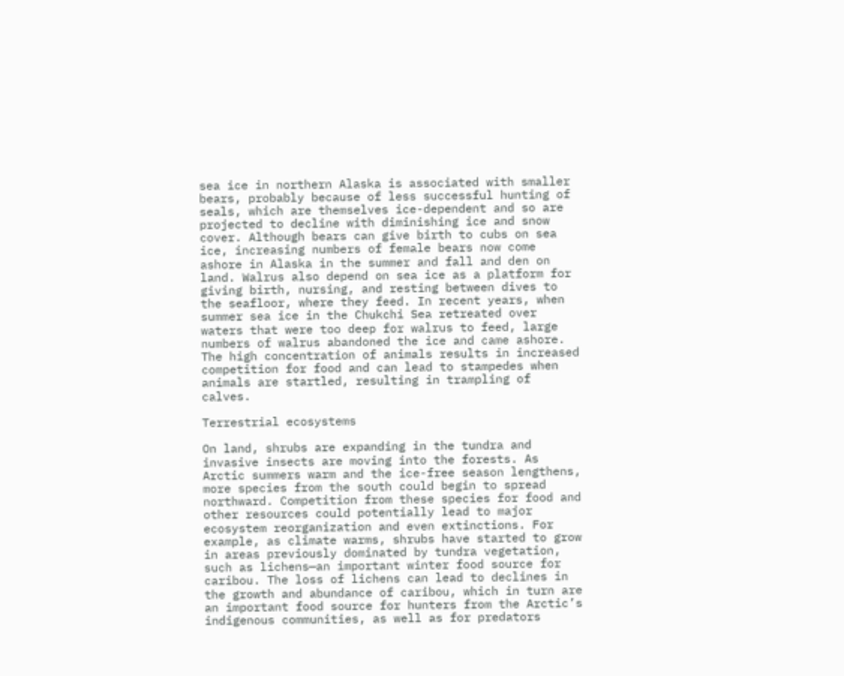sea ice in northern Alaska is associated with smaller bears, probably because of less successful hunting of seals, which are themselves ice-dependent and so are projected to decline with diminishing ice and snow cover. Although bears can give birth to cubs on sea ice, increasing numbers of female bears now come ashore in Alaska in the summer and fall and den on land. Walrus also depend on sea ice as a platform for giving birth, nursing, and resting between dives to the seafloor, where they feed. In recent years, when summer sea ice in the Chukchi Sea retreated over waters that were too deep for walrus to feed, large numbers of walrus abandoned the ice and came ashore. The high concentration of animals results in increased competition for food and can lead to stampedes when animals are startled, resulting in trampling of calves.

Terrestrial ecosystems

On land, shrubs are expanding in the tundra and invasive insects are moving into the forests. As Arctic summers warm and the ice-free season lengthens, more species from the south could begin to spread northward. Competition from these species for food and other resources could potentially lead to major ecosystem reorganization and even extinctions. For example, as climate warms, shrubs have started to grow in areas previously dominated by tundra vegetation, such as lichens—an important winter food source for caribou. The loss of lichens can lead to declines in the growth and abundance of caribou, which in turn are an important food source for hunters from the Arctic’s indigenous communities, as well as for predators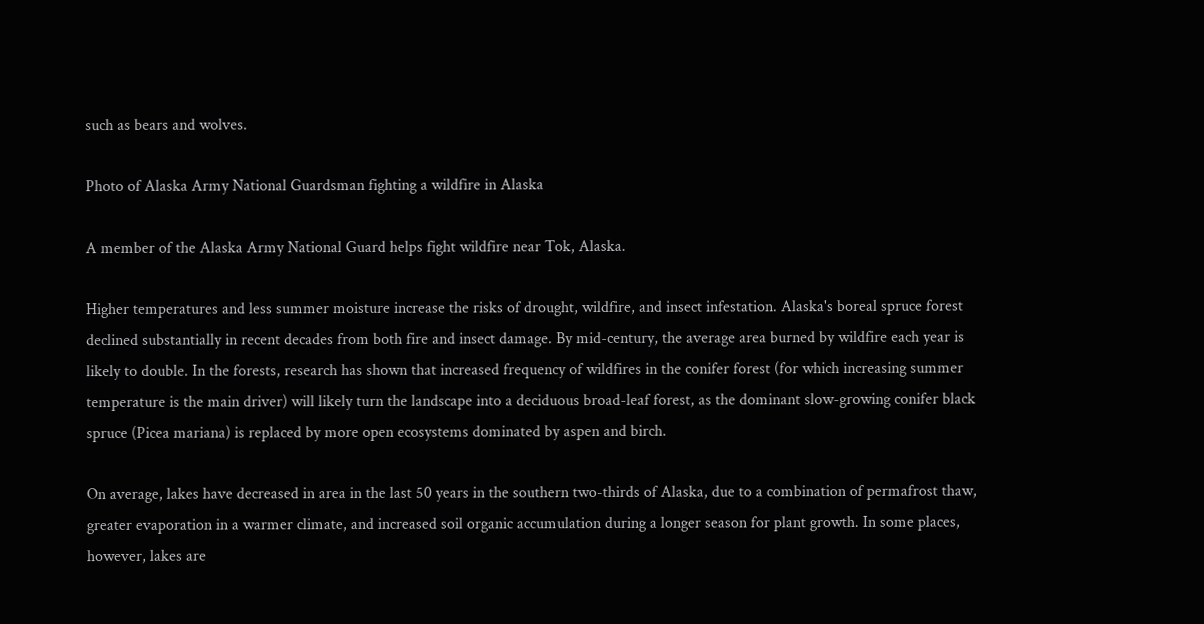such as bears and wolves.

Photo of Alaska Army National Guardsman fighting a wildfire in Alaska

A member of the Alaska Army National Guard helps fight wildfire near Tok, Alaska.

Higher temperatures and less summer moisture increase the risks of drought, wildfire, and insect infestation. Alaska's boreal spruce forest declined substantially in recent decades from both fire and insect damage. By mid-century, the average area burned by wildfire each year is likely to double. In the forests, research has shown that increased frequency of wildfires in the conifer forest (for which increasing summer temperature is the main driver) will likely turn the landscape into a deciduous broad-leaf forest, as the dominant slow-growing conifer black spruce (Picea mariana) is replaced by more open ecosystems dominated by aspen and birch.

On average, lakes have decreased in area in the last 50 years in the southern two-thirds of Alaska, due to a combination of permafrost thaw, greater evaporation in a warmer climate, and increased soil organic accumulation during a longer season for plant growth. In some places, however, lakes are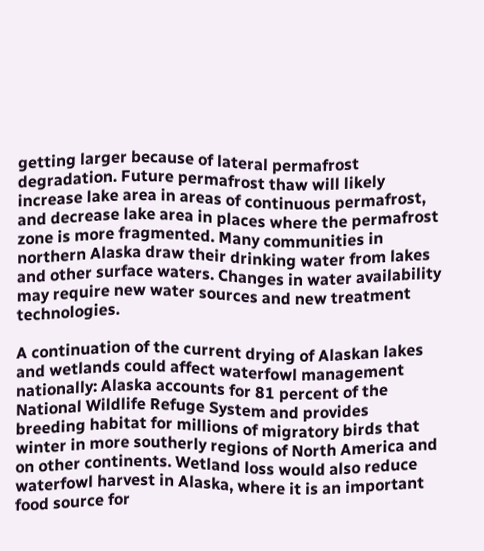getting larger because of lateral permafrost degradation. Future permafrost thaw will likely increase lake area in areas of continuous permafrost, and decrease lake area in places where the permafrost zone is more fragmented. Many communities in northern Alaska draw their drinking water from lakes and other surface waters. Changes in water availability may require new water sources and new treatment technologies.

A continuation of the current drying of Alaskan lakes and wetlands could affect waterfowl management nationally: Alaska accounts for 81 percent of the National Wildlife Refuge System and provides breeding habitat for millions of migratory birds that winter in more southerly regions of North America and on other continents. Wetland loss would also reduce waterfowl harvest in Alaska, where it is an important food source for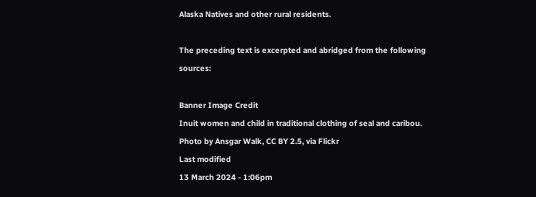Alaska Natives and other rural residents.

The preceding text is excerpted and abridged from the following sources:

Banner Image Credit
Inuit women and child in traditional clothing of seal and caribou. Photo by Ansgar Walk, CC BY 2.5, via Flickr
Last modified
13 March 2024 - 1:06pm